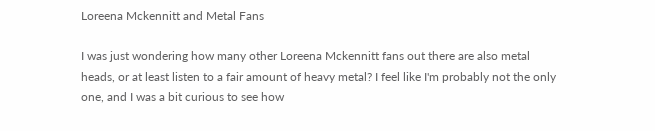Loreena Mckennitt and Metal Fans

I was just wondering how many other Loreena Mckennitt fans out there are also metal heads, or at least listen to a fair amount of heavy metal? I feel like I'm probably not the only one, and I was a bit curious to see how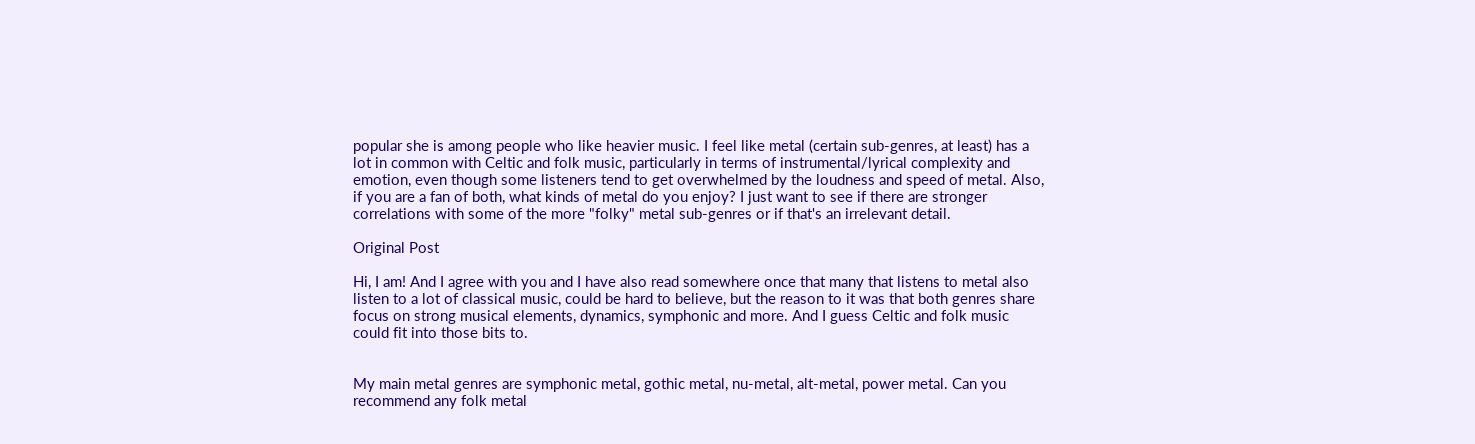popular she is among people who like heavier music. I feel like metal (certain sub-genres, at least) has a lot in common with Celtic and folk music, particularly in terms of instrumental/lyrical complexity and emotion, even though some listeners tend to get overwhelmed by the loudness and speed of metal. Also, if you are a fan of both, what kinds of metal do you enjoy? I just want to see if there are stronger correlations with some of the more "folky" metal sub-genres or if that's an irrelevant detail.

Original Post

Hi, I am! And I agree with you and I have also read somewhere once that many that listens to metal also listen to a lot of classical music, could be hard to believe, but the reason to it was that both genres share focus on strong musical elements, dynamics, symphonic and more. And I guess Celtic and folk music could fit into those bits to.


My main metal genres are symphonic metal, gothic metal, nu-metal, alt-metal, power metal. Can you recommend any folk metal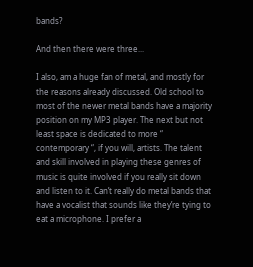bands?

And then there were three...

I also, am a huge fan of metal, and mostly for the reasons already discussed. Old school to most of the newer metal bands have a majority position on my MP3 player. The next but not least space is dedicated to more “ contemporary “, if you will, artists. The talent and skill involved in playing these genres of music is quite involved if you really sit down and listen to it. Can’t really do metal bands that have a vocalist that sounds like they’re tying to eat a microphone. I prefer a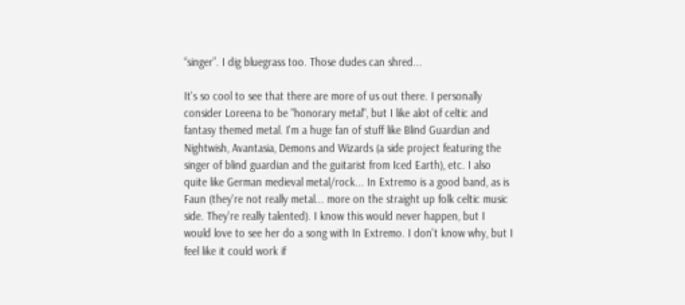“singer”. I dig bluegrass too. Those dudes can shred...

It's so cool to see that there are more of us out there. I personally consider Loreena to be "honorary metal", but I like alot of celtic and fantasy themed metal. I'm a huge fan of stuff like Blind Guardian and Nightwish, Avantasia, Demons and Wizards (a side project featuring the singer of blind guardian and the guitarist from Iced Earth), etc. I also quite like German medieval metal/rock... In Extremo is a good band, as is Faun (they're not really metal... more on the straight up folk celtic music side. They're really talented). I know this would never happen, but I would love to see her do a song with In Extremo. I don't know why, but I feel like it could work if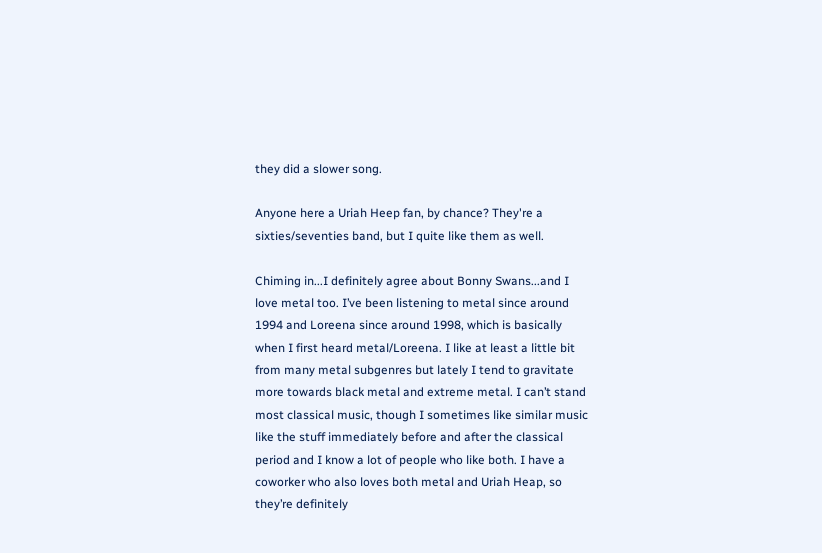they did a slower song.

Anyone here a Uriah Heep fan, by chance? They're a sixties/seventies band, but I quite like them as well.

Chiming in...I definitely agree about Bonny Swans...and I love metal too. I’ve been listening to metal since around 1994 and Loreena since around 1998, which is basically when I first heard metal/Loreena. I like at least a little bit from many metal subgenres but lately I tend to gravitate more towards black metal and extreme metal. I can’t stand most classical music, though I sometimes like similar music like the stuff immediately before and after the classical period and I know a lot of people who like both. I have a coworker who also loves both metal and Uriah Heap, so they’re definitely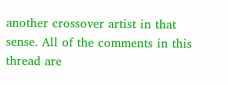another crossover artist in that sense. All of the comments in this thread are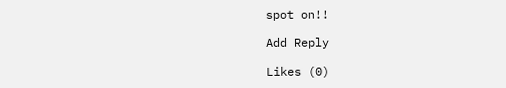spot on!!

Add Reply

Likes (0)